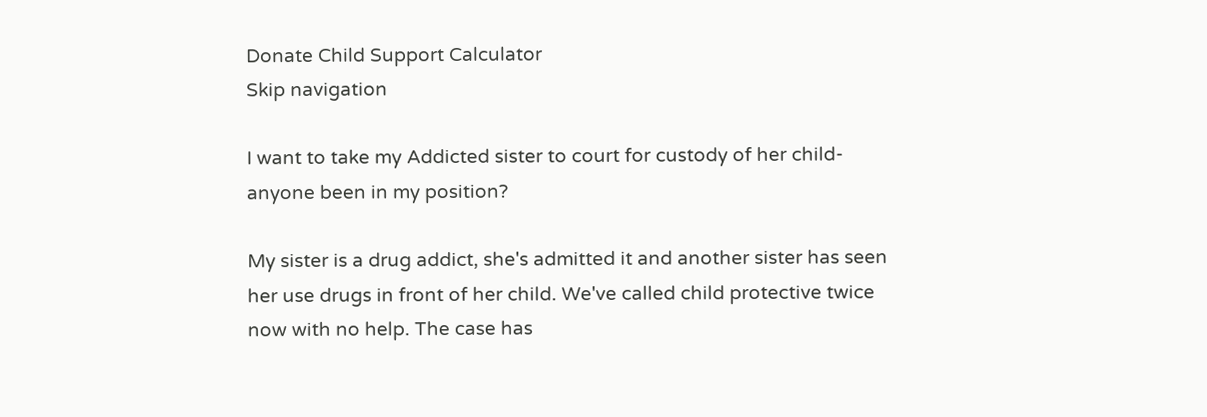Donate Child Support Calculator
Skip navigation

I want to take my Addicted sister to court for custody of her child- anyone been in my position?

My sister is a drug addict, she's admitted it and another sister has seen her use drugs in front of her child. We've called child protective twice now with no help. The case has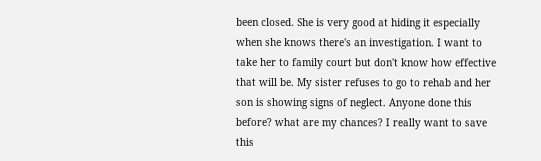been closed. She is very good at hiding it especially when she knows there's an investigation. I want to take her to family court but don't know how effective that will be. My sister refuses to go to rehab and her son is showing signs of neglect. Anyone done this before? what are my chances? I really want to save this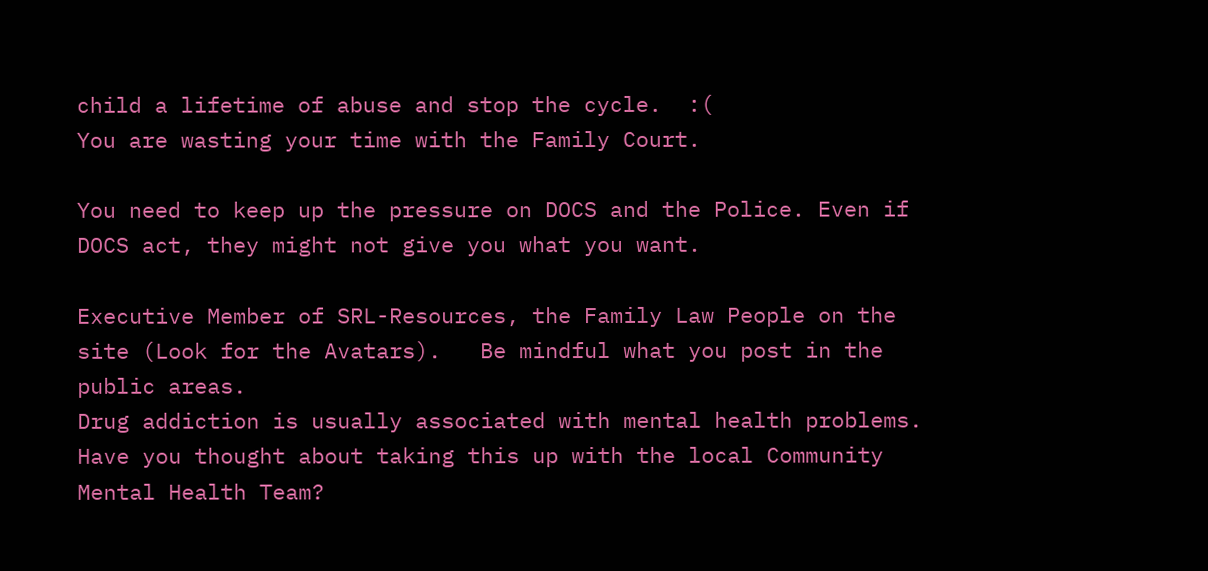child a lifetime of abuse and stop the cycle.  :(
You are wasting your time with the Family Court.

You need to keep up the pressure on DOCS and the Police. Even if DOCS act, they might not give you what you want.

Executive Member of SRL-Resources, the Family Law People on the site (Look for the Avatars).   Be mindful what you post in the public areas.
Drug addiction is usually associated with mental health problems.  Have you thought about taking this up with the local Community Mental Health Team?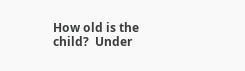How old is the child?  Under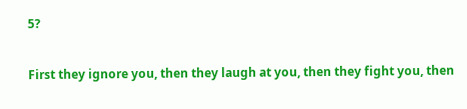5?

First they ignore you, then they laugh at you, then they fight you, then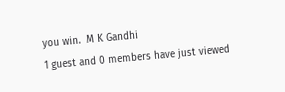you win.  M K Gandhi
1 guest and 0 members have just viewed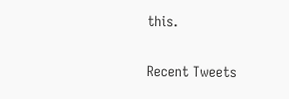this.

Recent Tweets